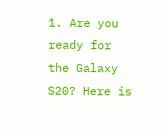1. Are you ready for the Galaxy S20? Here is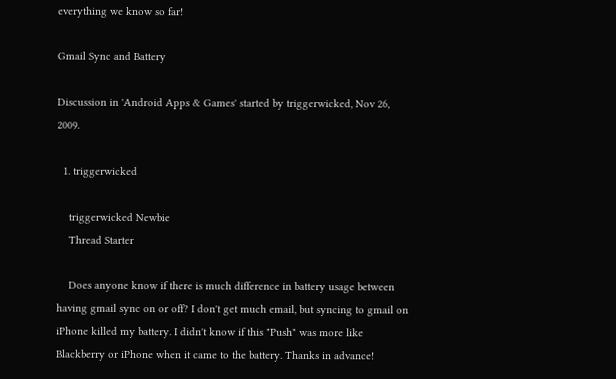everything we know so far!

Gmail Sync and Battery

Discussion in 'Android Apps & Games' started by triggerwicked, Nov 26, 2009.

  1. triggerwicked

    triggerwicked Newbie
    Thread Starter

    Does anyone know if there is much difference in battery usage between having gmail sync on or off? I don't get much email, but syncing to gmail on iPhone killed my battery. I didn't know if this "Push" was more like Blackberry or iPhone when it came to the battery. Thanks in advance!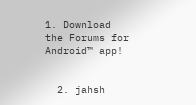1. Download the Forums for Android™ app!


  2. jahsh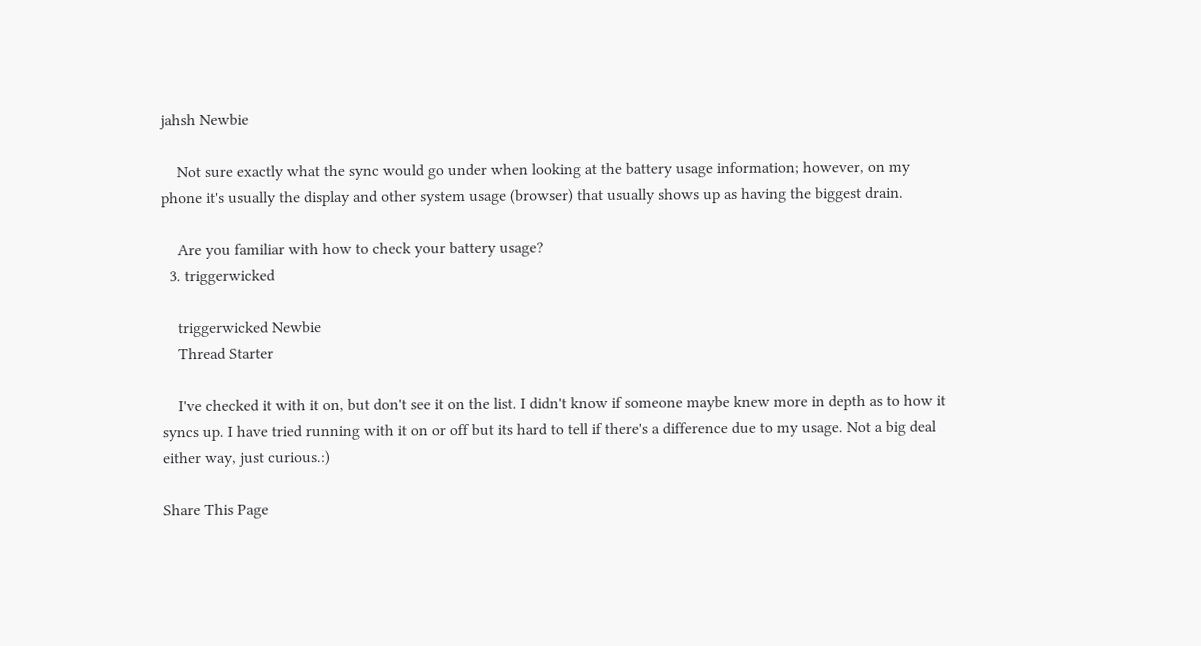jahsh Newbie

    Not sure exactly what the sync would go under when looking at the battery usage information; however, on my phone it's usually the display and other system usage (browser) that usually shows up as having the biggest drain.

    Are you familiar with how to check your battery usage?
  3. triggerwicked

    triggerwicked Newbie
    Thread Starter

    I've checked it with it on, but don't see it on the list. I didn't know if someone maybe knew more in depth as to how it syncs up. I have tried running with it on or off but its hard to tell if there's a difference due to my usage. Not a big deal either way, just curious.:)

Share This Page